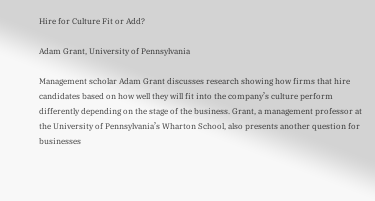Hire for Culture Fit or Add?

Adam Grant, University of Pennsylvania

Management scholar Adam Grant discusses research showing how firms that hire candidates based on how well they will fit into the company’s culture perform differently depending on the stage of the business. Grant, a management professor at the University of Pennsylvania’s Wharton School, also presents another question for businesses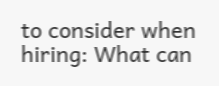to consider when hiring: What can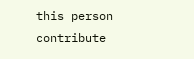this person contribute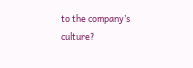to the company’s culture?